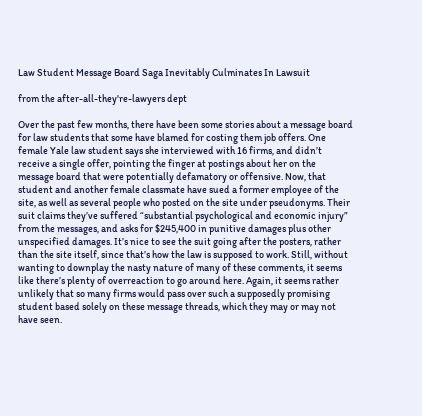Law Student Message Board Saga Inevitably Culminates In Lawsuit

from the after-all-they're-lawyers dept

Over the past few months, there have been some stories about a message board for law students that some have blamed for costing them job offers. One female Yale law student says she interviewed with 16 firms, and didn’t receive a single offer, pointing the finger at postings about her on the message board that were potentially defamatory or offensive. Now, that student and another female classmate have sued a former employee of the site, as well as several people who posted on the site under pseudonyms. Their suit claims they’ve suffered “substantial psychological and economic injury” from the messages, and asks for $245,400 in punitive damages plus other unspecified damages. It’s nice to see the suit going after the posters, rather than the site itself, since that’s how the law is supposed to work. Still, without wanting to downplay the nasty nature of many of these comments, it seems like there’s plenty of overreaction to go around here. Again, it seems rather unlikely that so many firms would pass over such a supposedly promising student based solely on these message threads, which they may or may not have seen.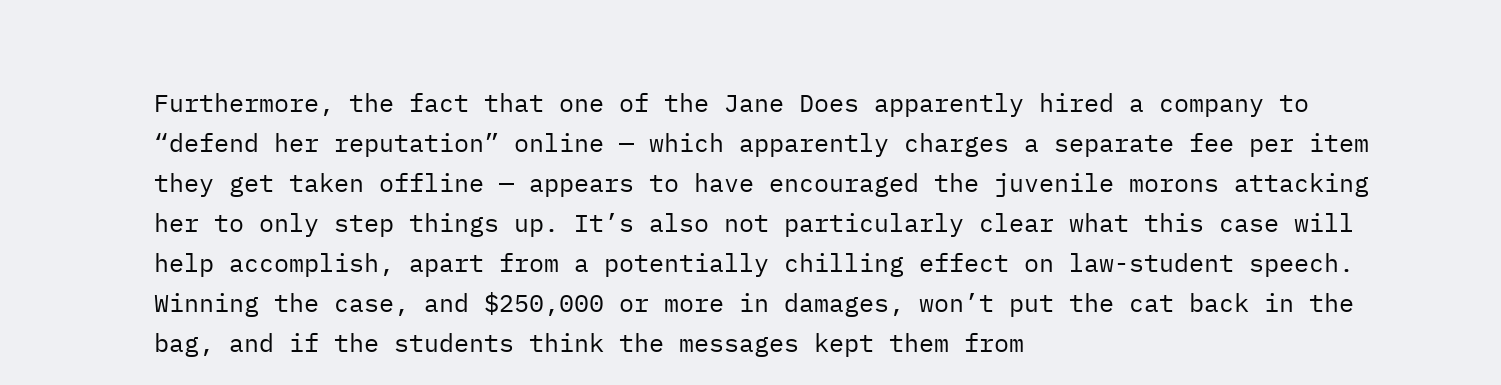Furthermore, the fact that one of the Jane Does apparently hired a company to “defend her reputation” online — which apparently charges a separate fee per item they get taken offline — appears to have encouraged the juvenile morons attacking her to only step things up. It’s also not particularly clear what this case will help accomplish, apart from a potentially chilling effect on law-student speech. Winning the case, and $250,000 or more in damages, won’t put the cat back in the bag, and if the students think the messages kept them from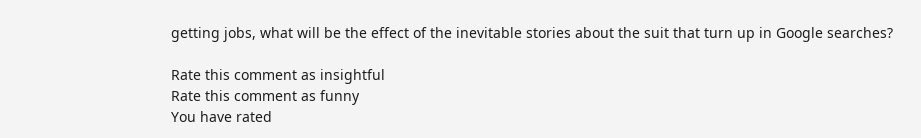getting jobs, what will be the effect of the inevitable stories about the suit that turn up in Google searches?

Rate this comment as insightful
Rate this comment as funny
You have rated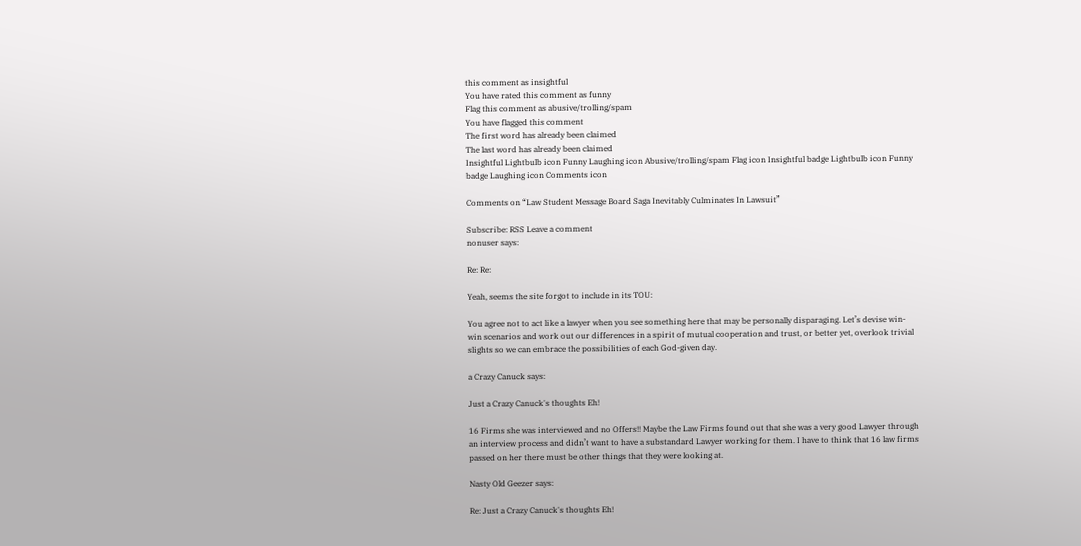this comment as insightful
You have rated this comment as funny
Flag this comment as abusive/trolling/spam
You have flagged this comment
The first word has already been claimed
The last word has already been claimed
Insightful Lightbulb icon Funny Laughing icon Abusive/trolling/spam Flag icon Insightful badge Lightbulb icon Funny badge Laughing icon Comments icon

Comments on “Law Student Message Board Saga Inevitably Culminates In Lawsuit”

Subscribe: RSS Leave a comment
nonuser says:

Re: Re:

Yeah, seems the site forgot to include in its TOU:

You agree not to act like a lawyer when you see something here that may be personally disparaging. Let’s devise win-win scenarios and work out our differences in a spirit of mutual cooperation and trust, or better yet, overlook trivial slights so we can embrace the possibilities of each God-given day.

a Crazy Canuck says:

Just a Crazy Canuck's thoughts Eh!

16 Firms she was interviewed and no Offers!! Maybe the Law Firms found out that she was a very good Lawyer through an interview process and didn’t want to have a substandard Lawyer working for them. I have to think that 16 law firms passed on her there must be other things that they were looking at.

Nasty Old Geezer says:

Re: Just a Crazy Canuck's thoughts Eh!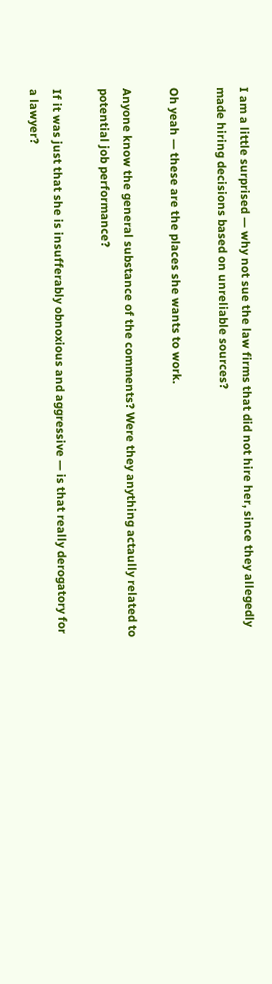I am a little surprised — why not sue the law firms that did not hire her, since they allegedly made hiring decisions based on unreliable sources?

Oh yeah — these are the places she wants to work.

Anyone know the general substance of the comments? Were they anything actaully related to potential job performance?

If it was just that she is insufferably obnoxious and aggressive — is that really derogatory for a lawyer?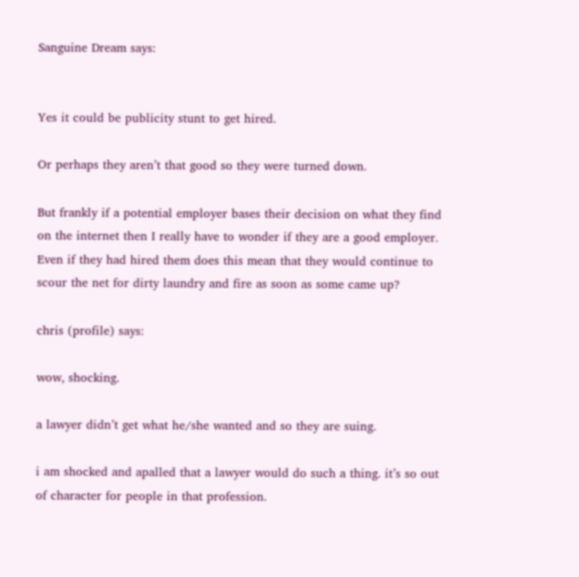Sanguine Dream says:


Yes it could be publicity stunt to get hired.

Or perhaps they aren’t that good so they were turned down.

But frankly if a potential employer bases their decision on what they find on the internet then I really have to wonder if they are a good employer. Even if they had hired them does this mean that they would continue to scour the net for dirty laundry and fire as soon as some came up?

chris (profile) says:

wow, shocking.

a lawyer didn’t get what he/she wanted and so they are suing.

i am shocked and apalled that a lawyer would do such a thing. it’s so out of character for people in that profession.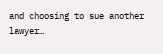and choosing to sue another lawyer…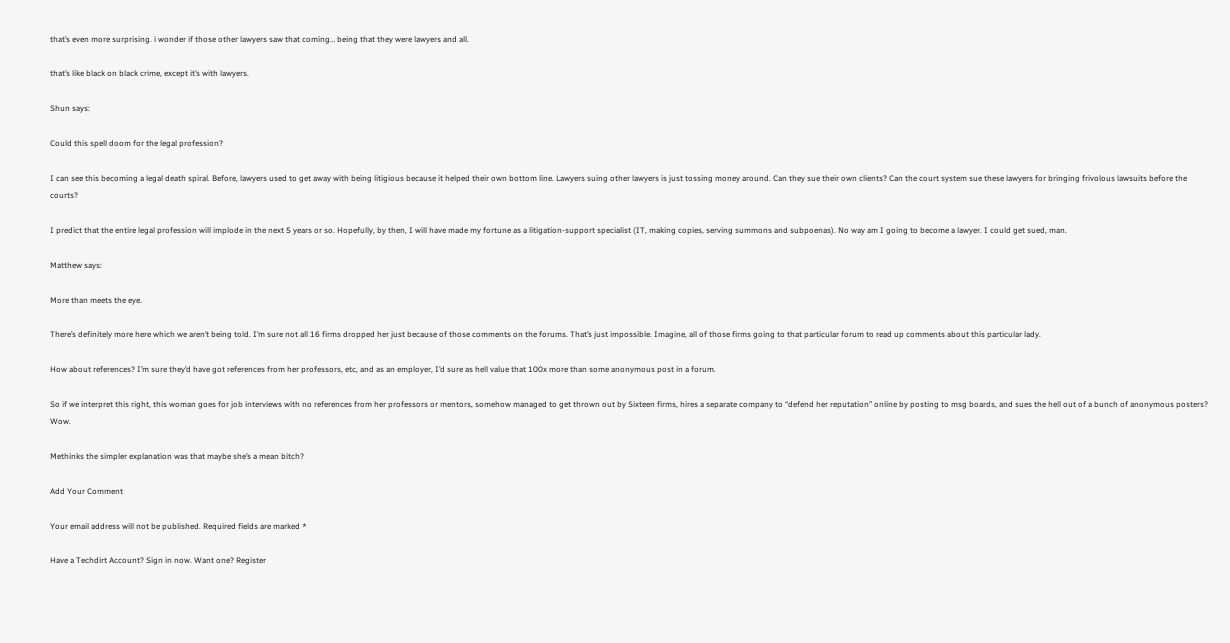that’s even more surprising. i wonder if those other lawyers saw that coming… being that they were lawyers and all.

that’s like black on black crime, except it’s with lawyers.

Shun says:

Could this spell doom for the legal profession?

I can see this becoming a legal death spiral. Before, lawyers used to get away with being litigious because it helped their own bottom line. Lawyers suing other lawyers is just tossing money around. Can they sue their own clients? Can the court system sue these lawyers for bringing frivolous lawsuits before the courts?

I predict that the entire legal profession will implode in the next 5 years or so. Hopefully, by then, I will have made my fortune as a litigation-support specialist (IT, making copies, serving summons and subpoenas). No way am I going to become a lawyer. I could get sued, man.

Matthew says:

More than meets the eye.

There’s definitely more here which we aren’t being told. I’m sure not all 16 firms dropped her just because of those comments on the forums. That’s just impossible. Imagine, all of those firms going to that particular forum to read up comments about this particular lady.

How about references? I’m sure they’d have got references from her professors, etc, and as an employer, I’d sure as hell value that 100x more than some anonymous post in a forum.

So if we interpret this right, this woman goes for job interviews with no references from her professors or mentors, somehow managed to get thrown out by Sixteen firms, hires a separate company to “defend her reputation” online by posting to msg boards, and sues the hell out of a bunch of anonymous posters? Wow.

Methinks the simpler explanation was that maybe she’s a mean bitch?

Add Your Comment

Your email address will not be published. Required fields are marked *

Have a Techdirt Account? Sign in now. Want one? Register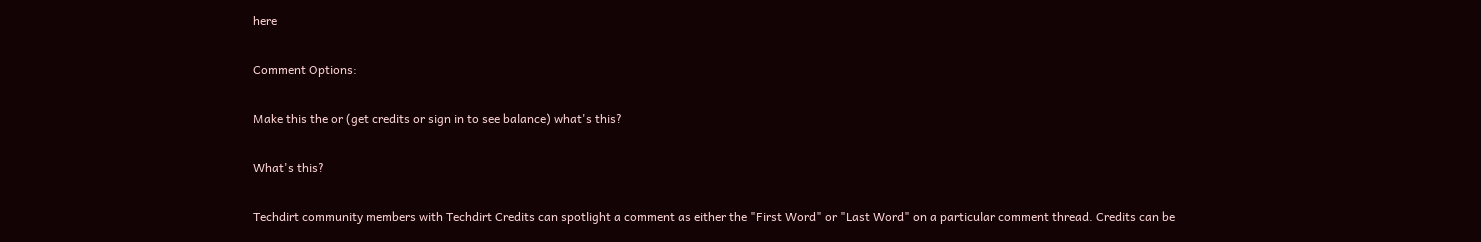here

Comment Options:

Make this the or (get credits or sign in to see balance) what's this?

What's this?

Techdirt community members with Techdirt Credits can spotlight a comment as either the "First Word" or "Last Word" on a particular comment thread. Credits can be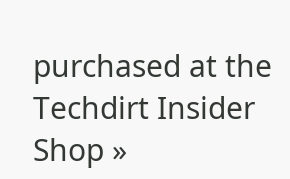purchased at the Techdirt Insider Shop »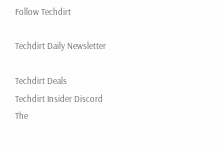Follow Techdirt

Techdirt Daily Newsletter

Techdirt Deals
Techdirt Insider Discord
The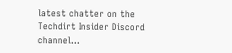latest chatter on the Techdirt Insider Discord channel...